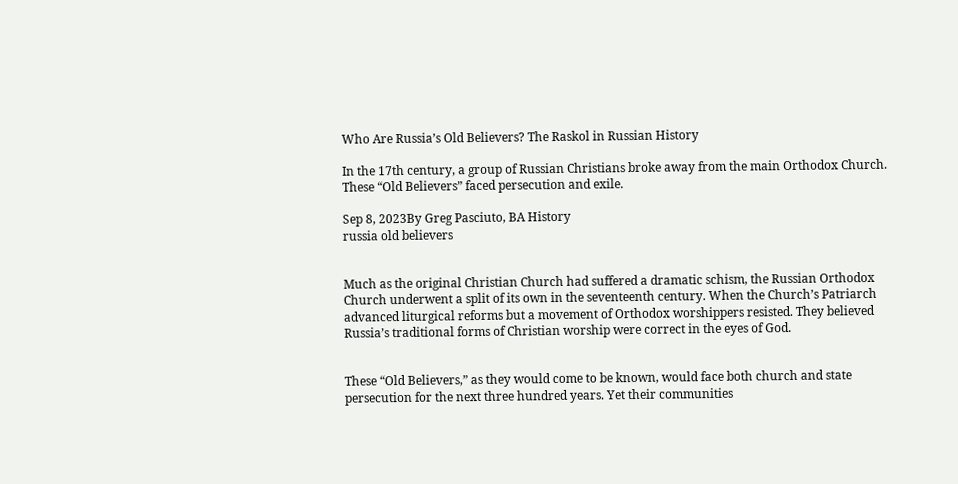Who Are Russia’s Old Believers? The Raskol in Russian History

In the 17th century, a group of Russian Christians broke away from the main Orthodox Church. These “Old Believers” faced persecution and exile.

Sep 8, 2023By Greg Pasciuto, BA History
russia old believers


Much as the original Christian Church had suffered a dramatic schism, the Russian Orthodox Church underwent a split of its own in the seventeenth century. When the Church’s Patriarch advanced liturgical reforms but a movement of Orthodox worshippers resisted. They believed Russia’s traditional forms of Christian worship were correct in the eyes of God.


These “Old Believers,” as they would come to be known, would face both church and state persecution for the next three hundred years. Yet their communities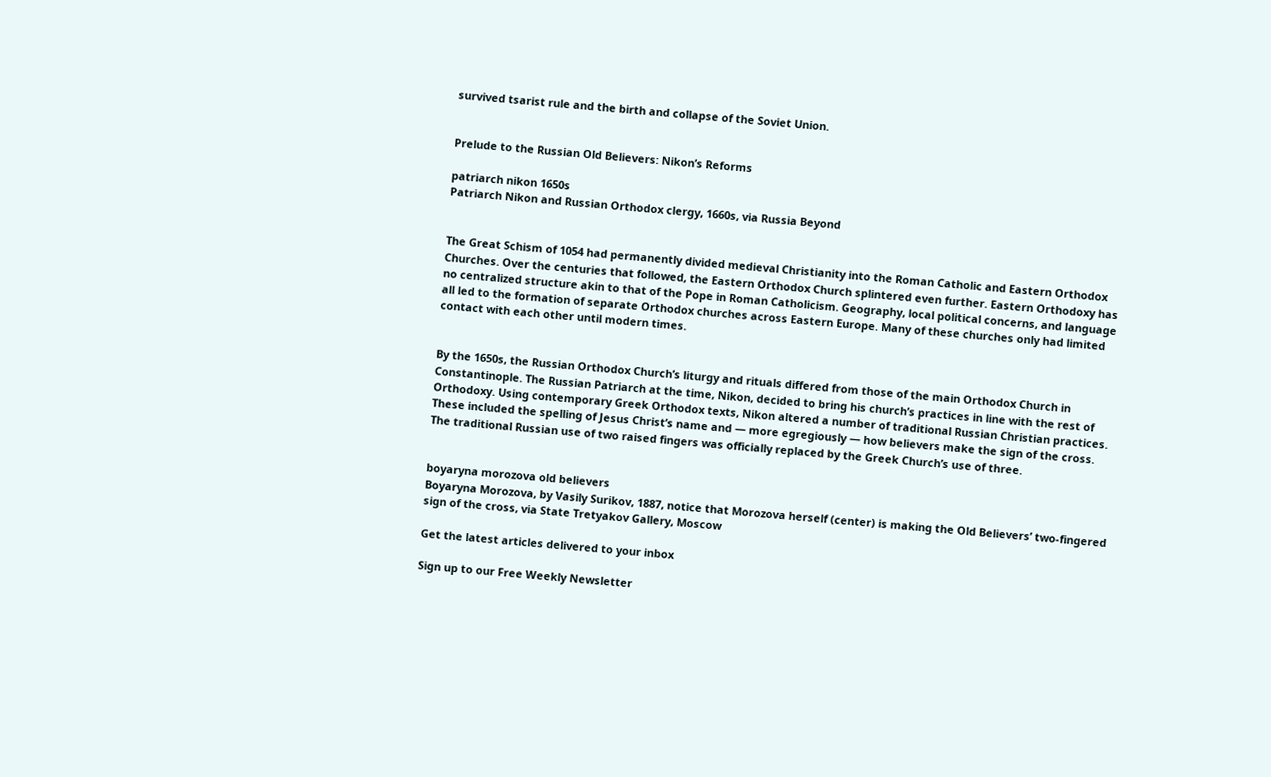survived tsarist rule and the birth and collapse of the Soviet Union.


Prelude to the Russian Old Believers: Nikon’s Reforms

patriarch nikon 1650s
Patriarch Nikon and Russian Orthodox clergy, 1660s, via Russia Beyond


The Great Schism of 1054 had permanently divided medieval Christianity into the Roman Catholic and Eastern Orthodox Churches. Over the centuries that followed, the Eastern Orthodox Church splintered even further. Eastern Orthodoxy has no centralized structure akin to that of the Pope in Roman Catholicism. Geography, local political concerns, and language all led to the formation of separate Orthodox churches across Eastern Europe. Many of these churches only had limited contact with each other until modern times.


By the 1650s, the Russian Orthodox Church’s liturgy and rituals differed from those of the main Orthodox Church in Constantinople. The Russian Patriarch at the time, Nikon, decided to bring his church’s practices in line with the rest of Orthodoxy. Using contemporary Greek Orthodox texts, Nikon altered a number of traditional Russian Christian practices. These included the spelling of Jesus Christ’s name and — more egregiously — how believers make the sign of the cross. The traditional Russian use of two raised fingers was officially replaced by the Greek Church’s use of three.


boyaryna morozova old believers
Boyaryna Morozova, by Vasily Surikov, 1887, notice that Morozova herself (center) is making the Old Believers’ two-fingered sign of the cross, via State Tretyakov Gallery, Moscow

Get the latest articles delivered to your inbox

Sign up to our Free Weekly Newsletter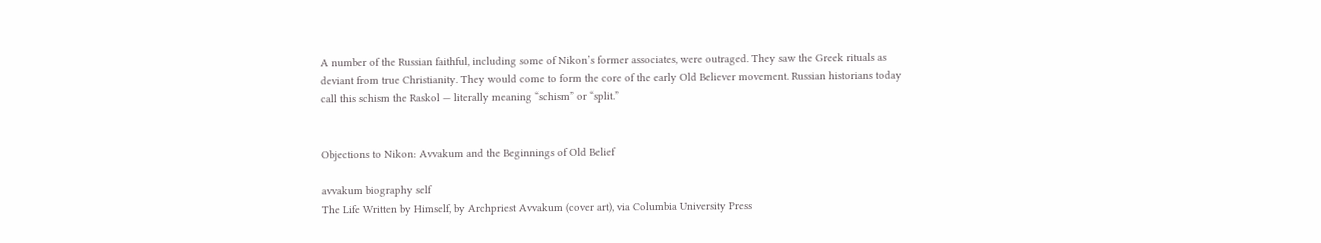A number of the Russian faithful, including some of Nikon’s former associates, were outraged. They saw the Greek rituals as deviant from true Christianity. They would come to form the core of the early Old Believer movement. Russian historians today call this schism the Raskol — literally meaning “schism” or “split.”


Objections to Nikon: Avvakum and the Beginnings of Old Belief

avvakum biography self
The Life Written by Himself, by Archpriest Avvakum (cover art), via Columbia University Press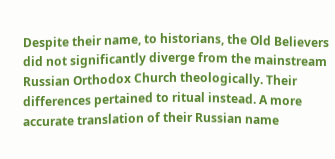Despite their name, to historians, the Old Believers did not significantly diverge from the mainstream Russian Orthodox Church theologically. Their differences pertained to ritual instead. A more accurate translation of their Russian name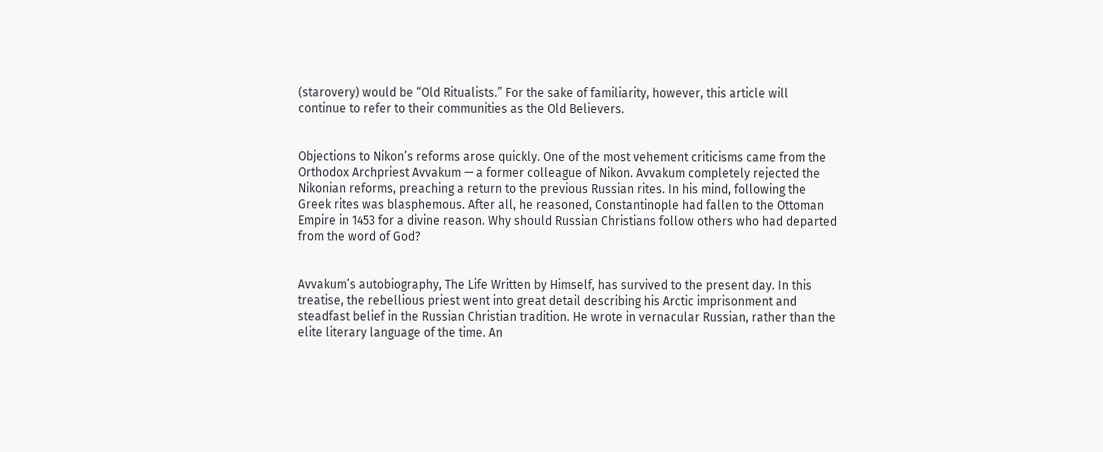(starovery) would be “Old Ritualists.” For the sake of familiarity, however, this article will continue to refer to their communities as the Old Believers.


Objections to Nikon’s reforms arose quickly. One of the most vehement criticisms came from the Orthodox Archpriest Avvakum — a former colleague of Nikon. Avvakum completely rejected the Nikonian reforms, preaching a return to the previous Russian rites. In his mind, following the Greek rites was blasphemous. After all, he reasoned, Constantinople had fallen to the Ottoman Empire in 1453 for a divine reason. Why should Russian Christians follow others who had departed from the word of God?


Avvakum’s autobiography, The Life Written by Himself, has survived to the present day. In this treatise, the rebellious priest went into great detail describing his Arctic imprisonment and steadfast belief in the Russian Christian tradition. He wrote in vernacular Russian, rather than the elite literary language of the time. An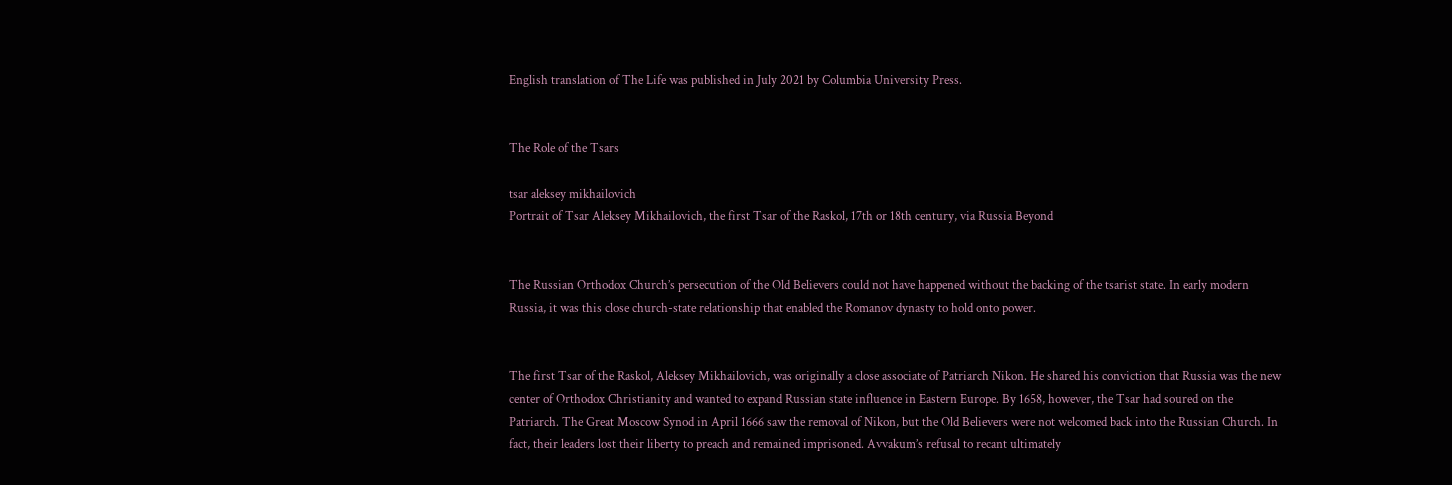English translation of The Life was published in July 2021 by Columbia University Press.


The Role of the Tsars

tsar aleksey mikhailovich
Portrait of Tsar Aleksey Mikhailovich, the first Tsar of the Raskol, 17th or 18th century, via Russia Beyond


The Russian Orthodox Church’s persecution of the Old Believers could not have happened without the backing of the tsarist state. In early modern Russia, it was this close church-state relationship that enabled the Romanov dynasty to hold onto power.


The first Tsar of the Raskol, Aleksey Mikhailovich, was originally a close associate of Patriarch Nikon. He shared his conviction that Russia was the new center of Orthodox Christianity and wanted to expand Russian state influence in Eastern Europe. By 1658, however, the Tsar had soured on the Patriarch. The Great Moscow Synod in April 1666 saw the removal of Nikon, but the Old Believers were not welcomed back into the Russian Church. In fact, their leaders lost their liberty to preach and remained imprisoned. Avvakum’s refusal to recant ultimately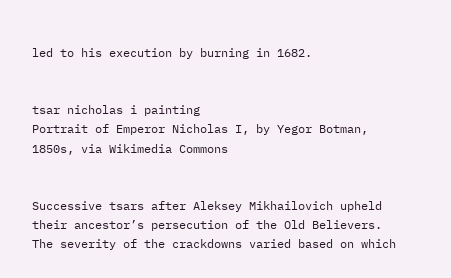led to his execution by burning in 1682.


tsar nicholas i painting
Portrait of Emperor Nicholas I, by Yegor Botman, 1850s, via Wikimedia Commons


Successive tsars after Aleksey Mikhailovich upheld their ancestor’s persecution of the Old Believers. The severity of the crackdowns varied based on which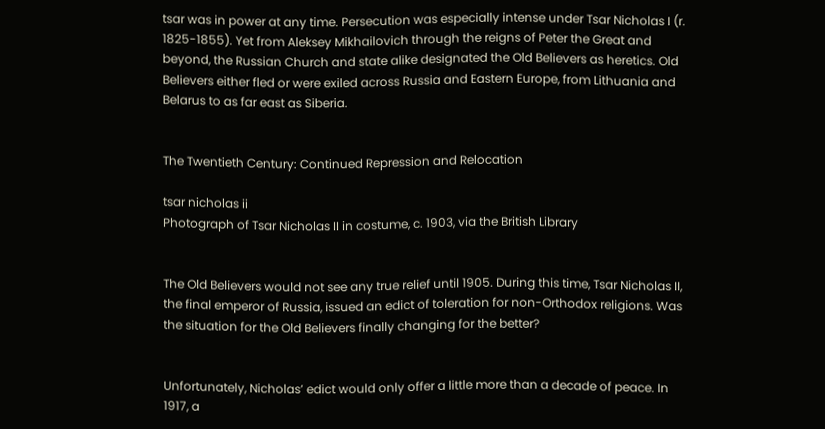tsar was in power at any time. Persecution was especially intense under Tsar Nicholas I (r. 1825-1855). Yet from Aleksey Mikhailovich through the reigns of Peter the Great and beyond, the Russian Church and state alike designated the Old Believers as heretics. Old Believers either fled or were exiled across Russia and Eastern Europe, from Lithuania and Belarus to as far east as Siberia.


The Twentieth Century: Continued Repression and Relocation

tsar nicholas ii
Photograph of Tsar Nicholas II in costume, c. 1903, via the British Library


The Old Believers would not see any true relief until 1905. During this time, Tsar Nicholas II, the final emperor of Russia, issued an edict of toleration for non-Orthodox religions. Was the situation for the Old Believers finally changing for the better?


Unfortunately, Nicholas’ edict would only offer a little more than a decade of peace. In 1917, a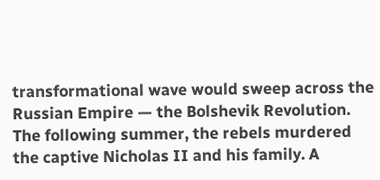transformational wave would sweep across the Russian Empire — the Bolshevik Revolution. The following summer, the rebels murdered the captive Nicholas II and his family. A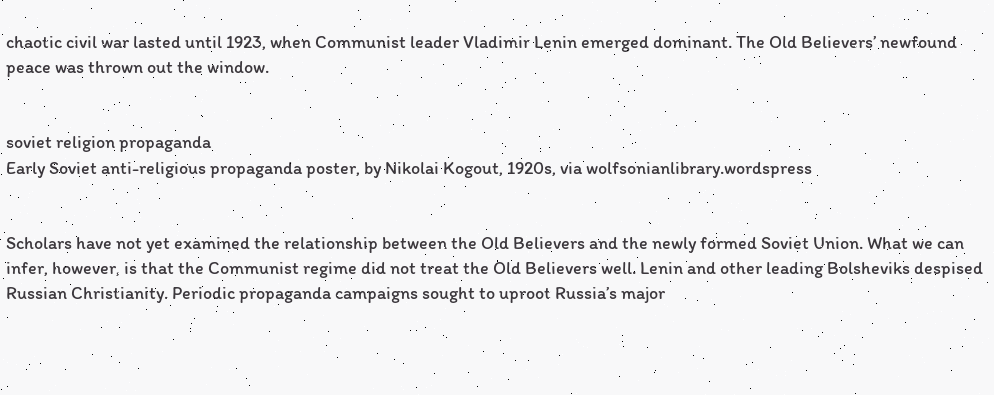chaotic civil war lasted until 1923, when Communist leader Vladimir Lenin emerged dominant. The Old Believers’ newfound peace was thrown out the window.


soviet religion propaganda
Early Soviet anti-religious propaganda poster, by Nikolai Kogout, 1920s, via wolfsonianlibrary.wordspress


Scholars have not yet examined the relationship between the Old Believers and the newly formed Soviet Union. What we can infer, however, is that the Communist regime did not treat the Old Believers well. Lenin and other leading Bolsheviks despised Russian Christianity. Periodic propaganda campaigns sought to uproot Russia’s major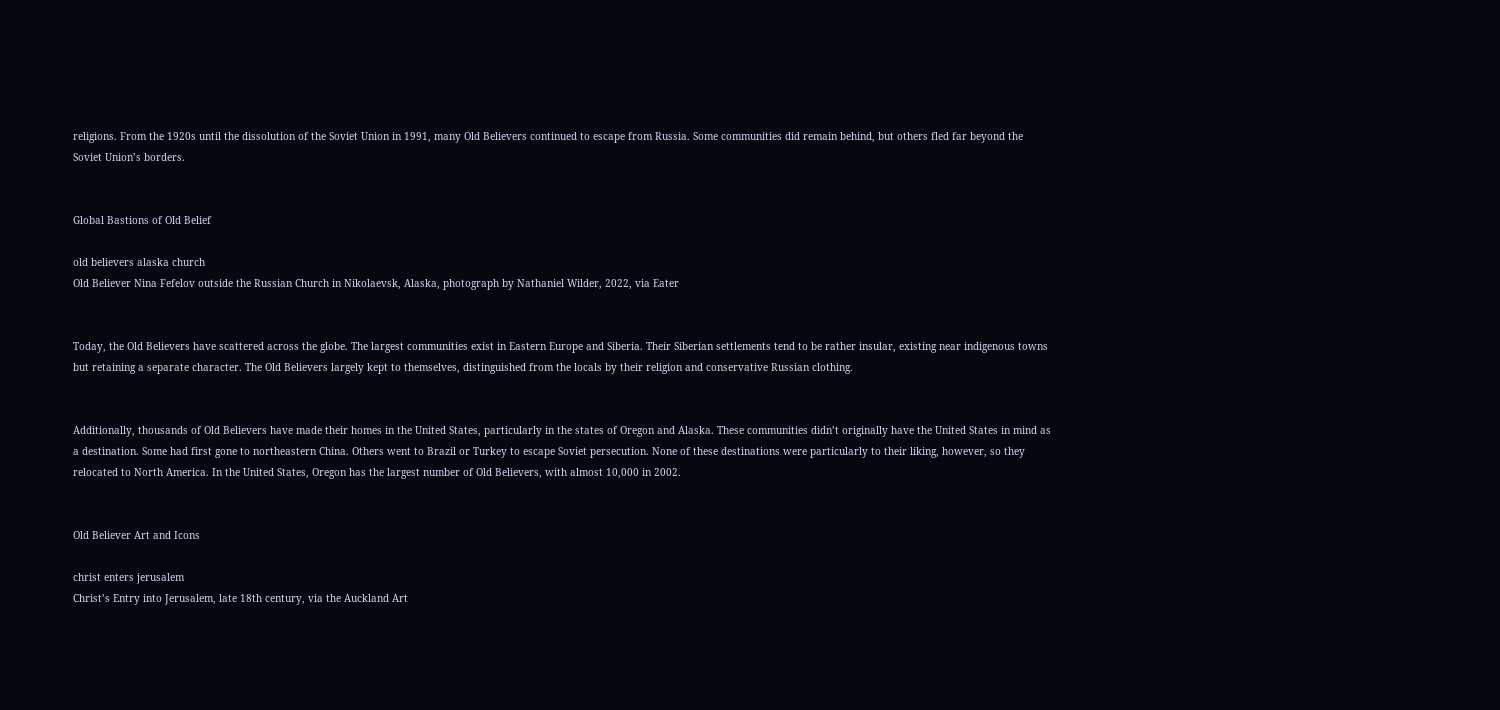religions. From the 1920s until the dissolution of the Soviet Union in 1991, many Old Believers continued to escape from Russia. Some communities did remain behind, but others fled far beyond the Soviet Union’s borders.


Global Bastions of Old Belief

old believers alaska church
Old Believer Nina Fefelov outside the Russian Church in Nikolaevsk, Alaska, photograph by Nathaniel Wilder, 2022, via Eater


Today, the Old Believers have scattered across the globe. The largest communities exist in Eastern Europe and Siberia. Their Siberian settlements tend to be rather insular, existing near indigenous towns but retaining a separate character. The Old Believers largely kept to themselves, distinguished from the locals by their religion and conservative Russian clothing.


Additionally, thousands of Old Believers have made their homes in the United States, particularly in the states of Oregon and Alaska. These communities didn’t originally have the United States in mind as a destination. Some had first gone to northeastern China. Others went to Brazil or Turkey to escape Soviet persecution. None of these destinations were particularly to their liking, however, so they relocated to North America. In the United States, Oregon has the largest number of Old Believers, with almost 10,000 in 2002.


Old Believer Art and Icons

christ enters jerusalem
Christ’s Entry into Jerusalem, late 18th century, via the Auckland Art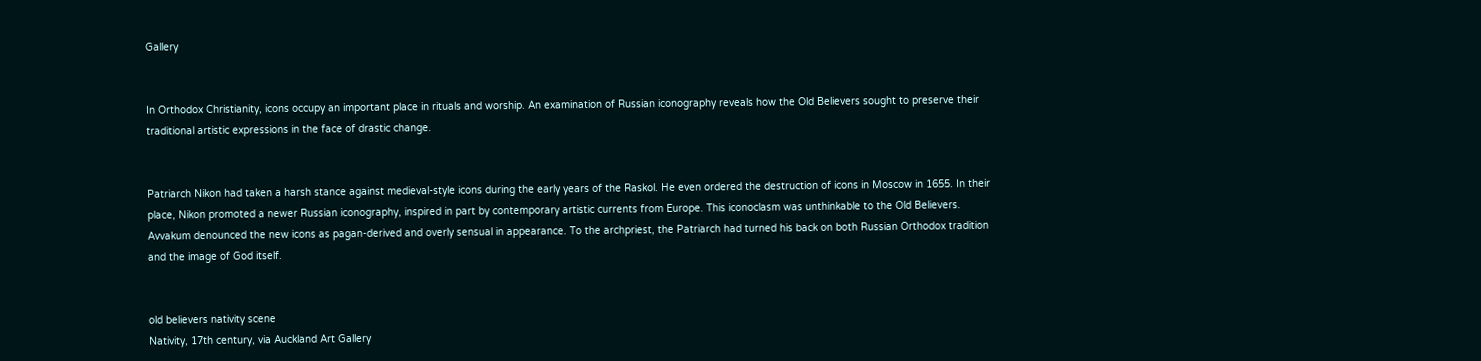Gallery


In Orthodox Christianity, icons occupy an important place in rituals and worship. An examination of Russian iconography reveals how the Old Believers sought to preserve their traditional artistic expressions in the face of drastic change.


Patriarch Nikon had taken a harsh stance against medieval-style icons during the early years of the Raskol. He even ordered the destruction of icons in Moscow in 1655. In their place, Nikon promoted a newer Russian iconography, inspired in part by contemporary artistic currents from Europe. This iconoclasm was unthinkable to the Old Believers. Avvakum denounced the new icons as pagan-derived and overly sensual in appearance. To the archpriest, the Patriarch had turned his back on both Russian Orthodox tradition and the image of God itself.


old believers nativity scene
Nativity, 17th century, via Auckland Art Gallery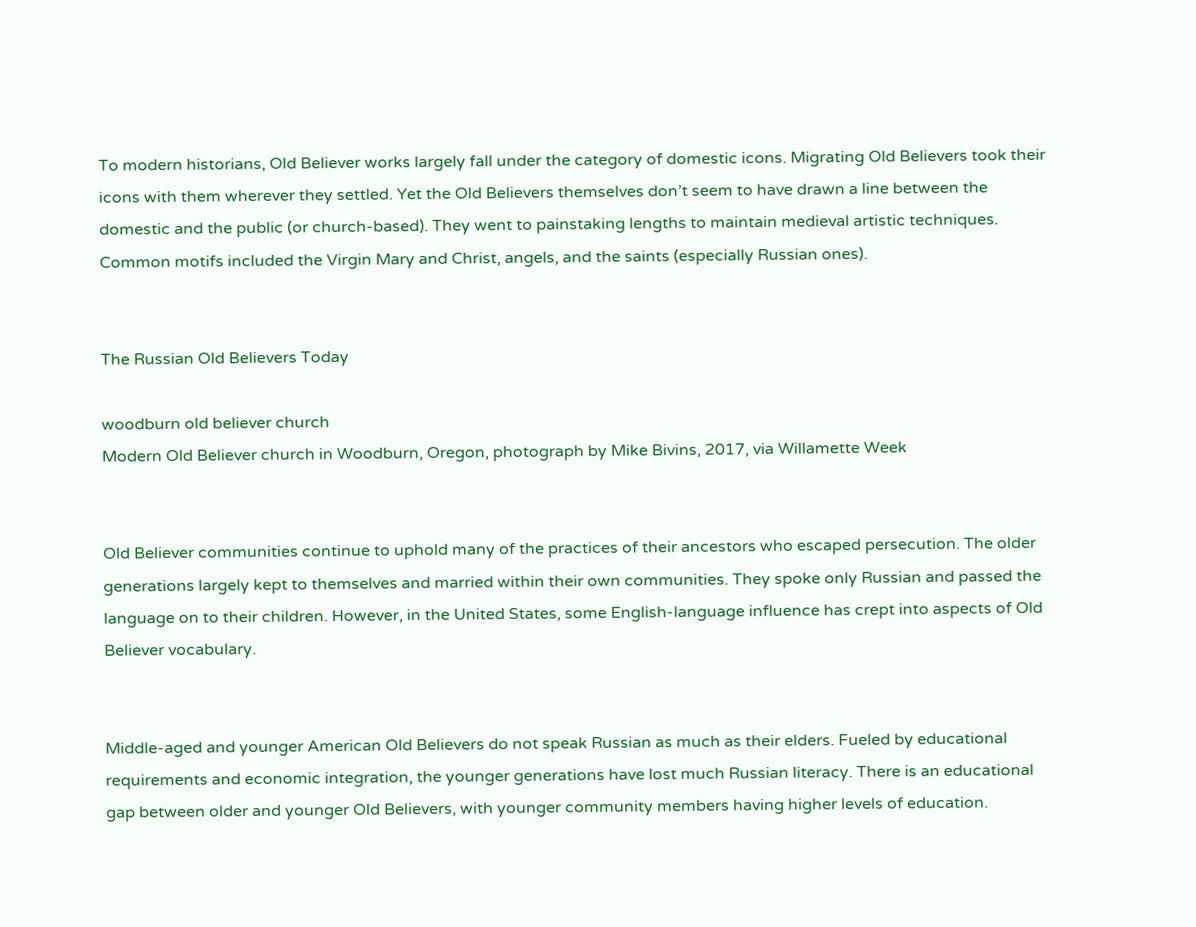To modern historians, Old Believer works largely fall under the category of domestic icons. Migrating Old Believers took their icons with them wherever they settled. Yet the Old Believers themselves don’t seem to have drawn a line between the domestic and the public (or church-based). They went to painstaking lengths to maintain medieval artistic techniques. Common motifs included the Virgin Mary and Christ, angels, and the saints (especially Russian ones).


The Russian Old Believers Today

woodburn old believer church
Modern Old Believer church in Woodburn, Oregon, photograph by Mike Bivins, 2017, via Willamette Week


Old Believer communities continue to uphold many of the practices of their ancestors who escaped persecution. The older generations largely kept to themselves and married within their own communities. They spoke only Russian and passed the language on to their children. However, in the United States, some English-language influence has crept into aspects of Old Believer vocabulary.


Middle-aged and younger American Old Believers do not speak Russian as much as their elders. Fueled by educational requirements and economic integration, the younger generations have lost much Russian literacy. There is an educational gap between older and younger Old Believers, with younger community members having higher levels of education.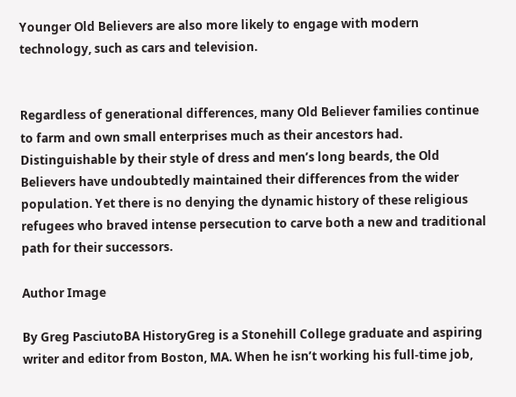Younger Old Believers are also more likely to engage with modern technology, such as cars and television.


Regardless of generational differences, many Old Believer families continue to farm and own small enterprises much as their ancestors had. Distinguishable by their style of dress and men’s long beards, the Old Believers have undoubtedly maintained their differences from the wider population. Yet there is no denying the dynamic history of these religious refugees who braved intense persecution to carve both a new and traditional path for their successors.

Author Image

By Greg PasciutoBA HistoryGreg is a Stonehill College graduate and aspiring writer and editor from Boston, MA. When he isn’t working his full-time job,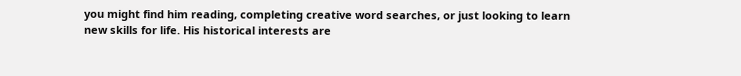you might find him reading, completing creative word searches, or just looking to learn new skills for life. His historical interests are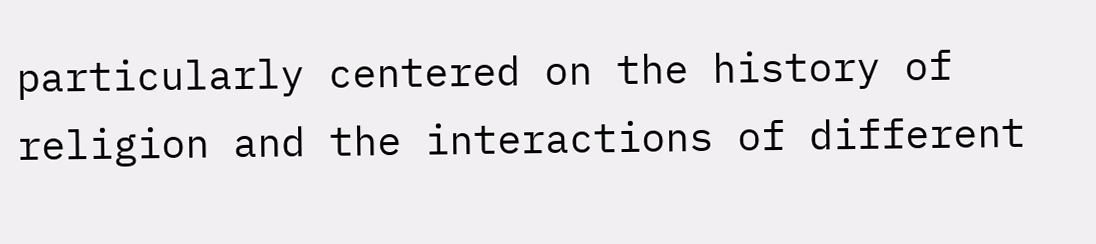particularly centered on the history of religion and the interactions of different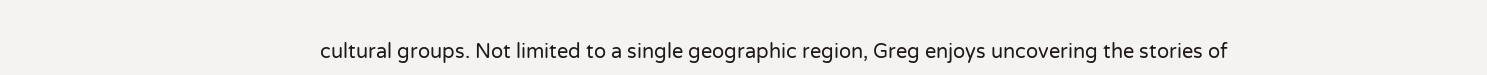cultural groups. Not limited to a single geographic region, Greg enjoys uncovering the stories of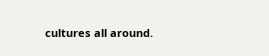cultures all around.